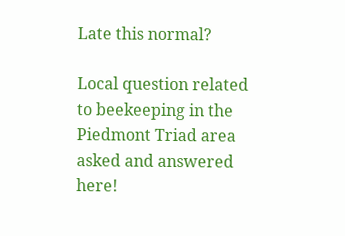Late this normal?

Local question related to beekeeping in the Piedmont Triad area asked and answered here!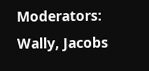Moderators: Wally, Jacobs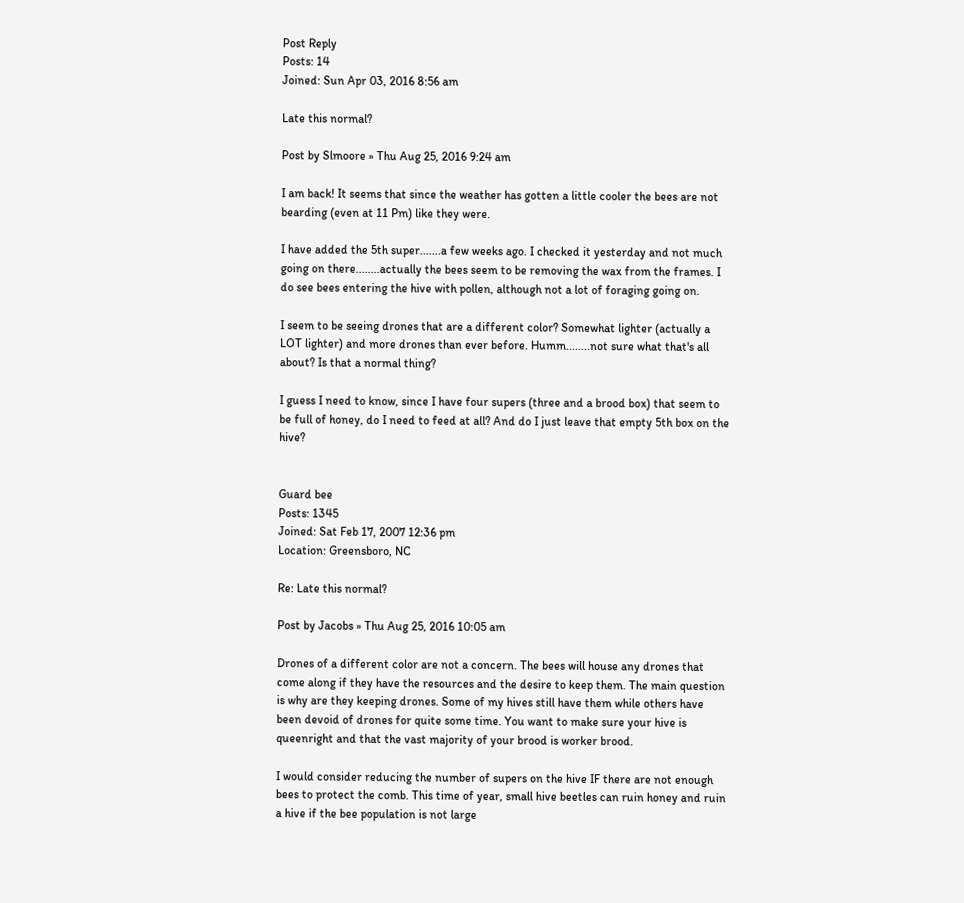Post Reply
Posts: 14
Joined: Sun Apr 03, 2016 8:56 am

Late this normal?

Post by Slmoore » Thu Aug 25, 2016 9:24 am

I am back! It seems that since the weather has gotten a little cooler the bees are not bearding (even at 11 Pm) like they were.

I have added the 5th super.......a few weeks ago. I checked it yesterday and not much going on there........actually the bees seem to be removing the wax from the frames. I do see bees entering the hive with pollen, although not a lot of foraging going on.

I seem to be seeing drones that are a different color? Somewhat lighter (actually a LOT lighter) and more drones than ever before. Humm........not sure what that's all about? Is that a normal thing?

I guess I need to know, since I have four supers (three and a brood box) that seem to be full of honey, do I need to feed at all? And do I just leave that empty 5th box on the hive?


Guard bee
Posts: 1345
Joined: Sat Feb 17, 2007 12:36 pm
Location: Greensboro, NC

Re: Late this normal?

Post by Jacobs » Thu Aug 25, 2016 10:05 am

Drones of a different color are not a concern. The bees will house any drones that come along if they have the resources and the desire to keep them. The main question is why are they keeping drones. Some of my hives still have them while others have been devoid of drones for quite some time. You want to make sure your hive is queenright and that the vast majority of your brood is worker brood.

I would consider reducing the number of supers on the hive IF there are not enough bees to protect the comb. This time of year, small hive beetles can ruin honey and ruin a hive if the bee population is not large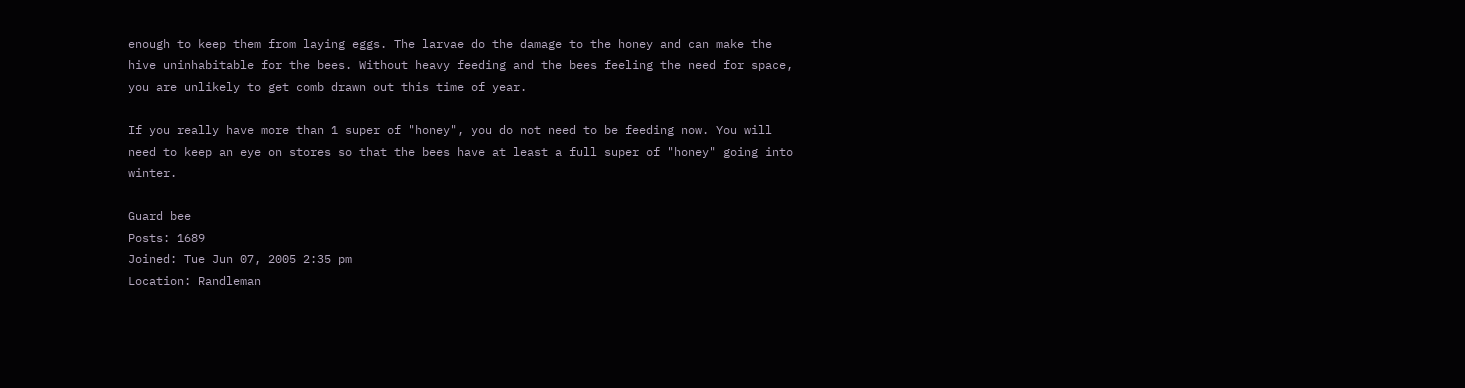enough to keep them from laying eggs. The larvae do the damage to the honey and can make the hive uninhabitable for the bees. Without heavy feeding and the bees feeling the need for space, you are unlikely to get comb drawn out this time of year.

If you really have more than 1 super of "honey", you do not need to be feeding now. You will need to keep an eye on stores so that the bees have at least a full super of "honey" going into winter.

Guard bee
Posts: 1689
Joined: Tue Jun 07, 2005 2:35 pm
Location: Randleman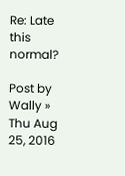Re: Late this normal?

Post by Wally » Thu Aug 25, 2016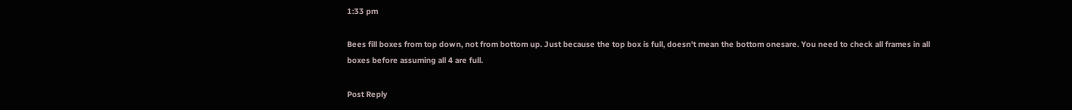1:33 pm

Bees fill boxes from top down, not from bottom up. Just because the top box is full, doesn't mean the bottom onesare. You need to check all frames in all boxes before assuming all 4 are full.

Post Reply